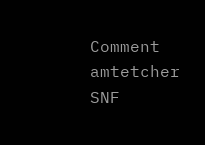Comment amtetcher SNF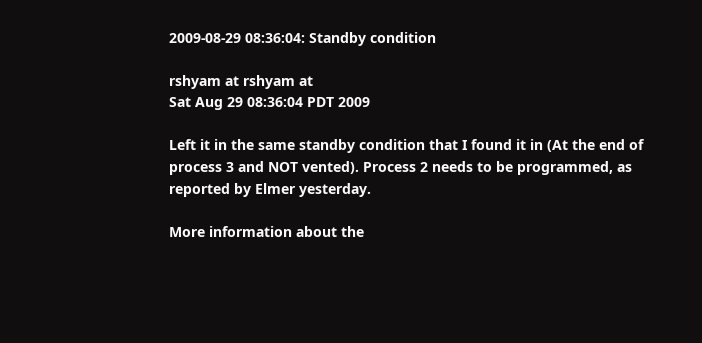2009-08-29 08:36:04: Standby condition

rshyam at rshyam at
Sat Aug 29 08:36:04 PDT 2009

Left it in the same standby condition that I found it in (At the end of process 3 and NOT vented). Process 2 needs to be programmed, as reported by Elmer yesterday.

More information about the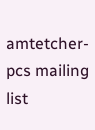amtetcher-pcs mailing list